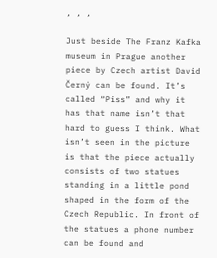, , ,

Just beside The Franz Kafka museum in Prague another piece by Czech artist David Černý can be found. It’s called “Piss” and why it has that name isn’t that hard to guess I think. What isn’t seen in the picture is that the piece actually consists of two statues standing in a little pond shaped in the form of the Czech Republic. In front of the statues a phone number can be found and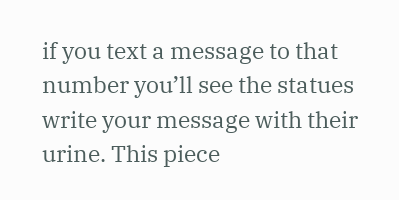if you text a message to that number you’ll see the statues write your message with their urine. This piece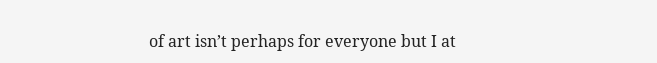of art isn’t perhaps for everyone but I at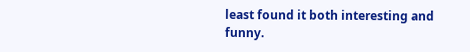least found it both interesting and funny.